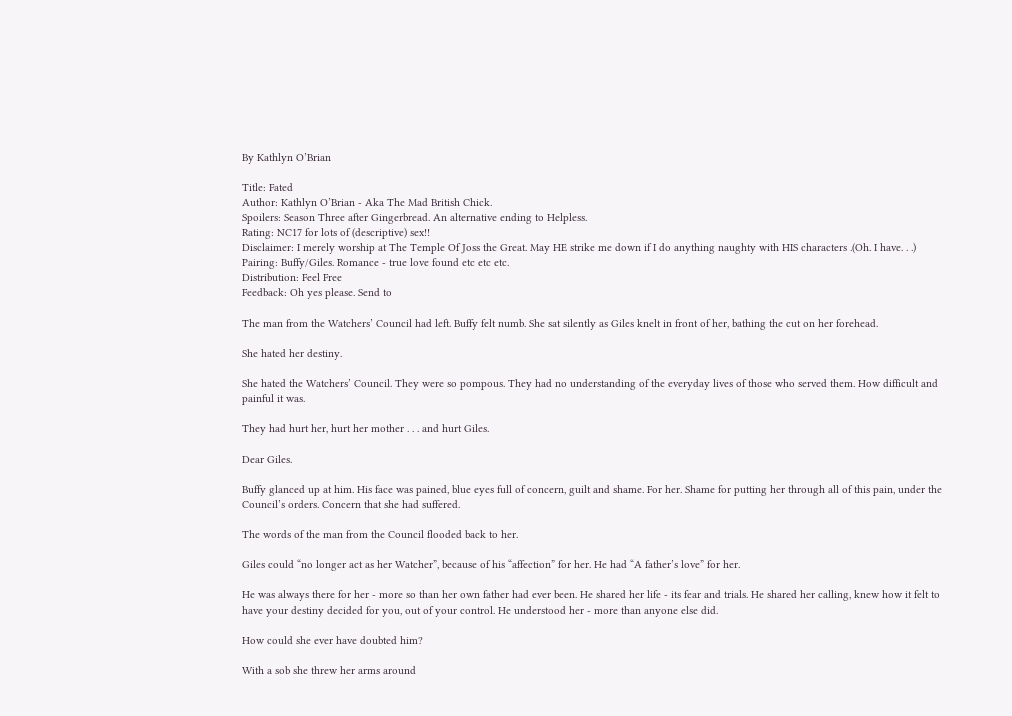By Kathlyn O’Brian

Title: Fated
Author: Kathlyn O’Brian - Aka The Mad British Chick.
Spoilers: Season Three after Gingerbread. An alternative ending to Helpless.
Rating: NC17 for lots of (descriptive) sex!!
Disclaimer: I merely worship at The Temple Of Joss the Great. May HE strike me down if I do anything naughty with HIS characters .(Oh. I have. . .)
Pairing: Buffy/Giles. Romance - true love found etc etc etc.
Distribution: Feel Free
Feedback: Oh yes please. Send to

The man from the Watchers’ Council had left. Buffy felt numb. She sat silently as Giles knelt in front of her, bathing the cut on her forehead.

She hated her destiny.

She hated the Watchers’ Council. They were so pompous. They had no understanding of the everyday lives of those who served them. How difficult and painful it was.

They had hurt her, hurt her mother . . . and hurt Giles.

Dear Giles.

Buffy glanced up at him. His face was pained, blue eyes full of concern, guilt and shame. For her. Shame for putting her through all of this pain, under the Council’s orders. Concern that she had suffered.

The words of the man from the Council flooded back to her.

Giles could “no longer act as her Watcher”, because of his “affection” for her. He had “A father’s love” for her.

He was always there for her - more so than her own father had ever been. He shared her life - its fear and trials. He shared her calling, knew how it felt to have your destiny decided for you, out of your control. He understood her - more than anyone else did.

How could she ever have doubted him?

With a sob she threw her arms around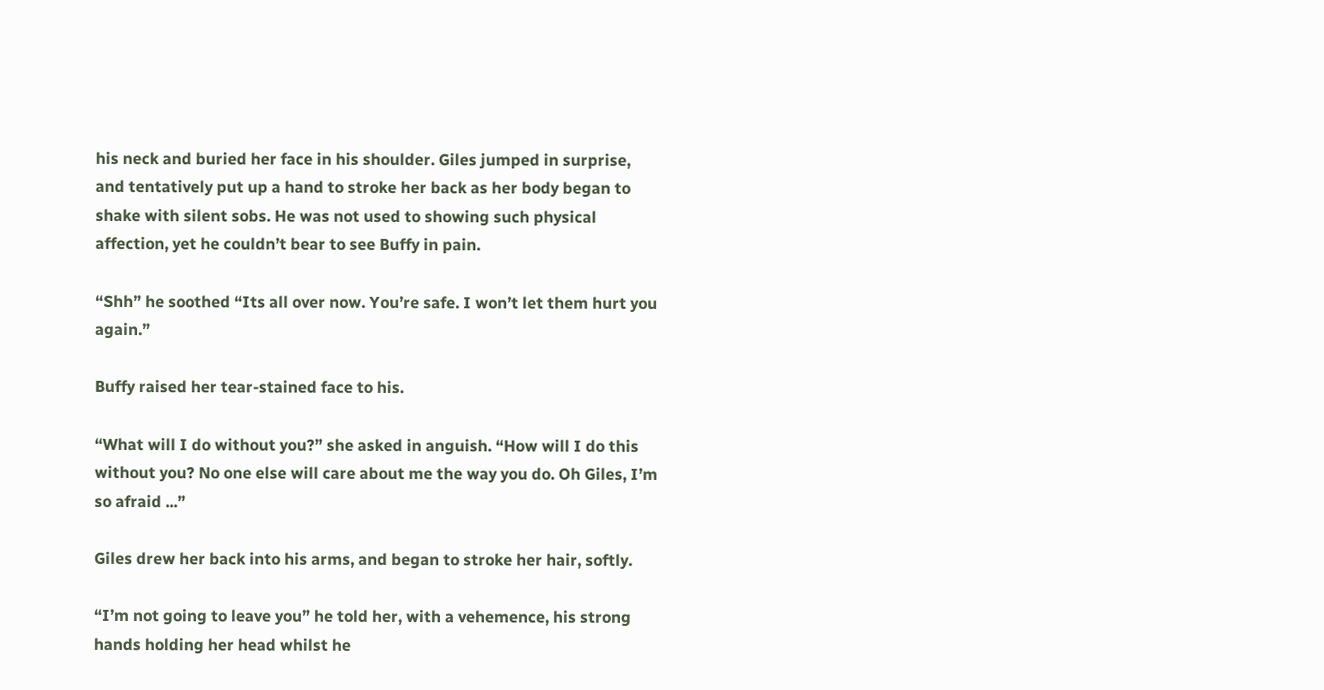his neck and buried her face in his shoulder. Giles jumped in surprise, and tentatively put up a hand to stroke her back as her body began to shake with silent sobs. He was not used to showing such physical affection, yet he couldn’t bear to see Buffy in pain.

“Shh” he soothed “Its all over now. You’re safe. I won’t let them hurt you again.”

Buffy raised her tear-stained face to his.

“What will I do without you?” she asked in anguish. “How will I do this without you? No one else will care about me the way you do. Oh Giles, I’m so afraid ...”

Giles drew her back into his arms, and began to stroke her hair, softly.

“I’m not going to leave you” he told her, with a vehemence, his strong hands holding her head whilst he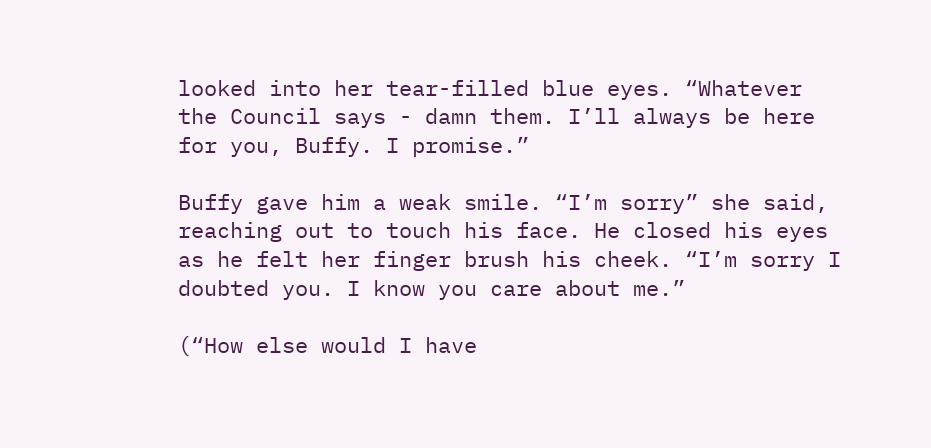looked into her tear-filled blue eyes. “Whatever the Council says - damn them. I’ll always be here for you, Buffy. I promise.”

Buffy gave him a weak smile. “I’m sorry” she said, reaching out to touch his face. He closed his eyes as he felt her finger brush his cheek. “I’m sorry I doubted you. I know you care about me.”

(“How else would I have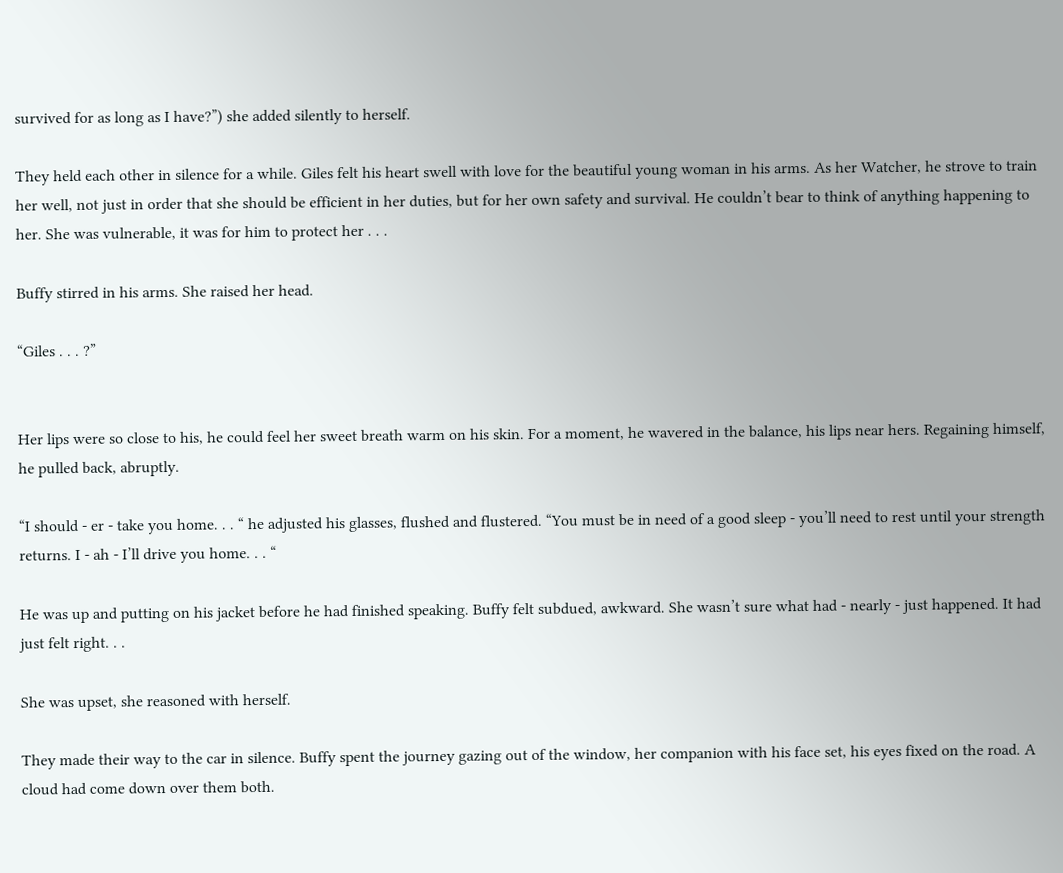survived for as long as I have?”) she added silently to herself.

They held each other in silence for a while. Giles felt his heart swell with love for the beautiful young woman in his arms. As her Watcher, he strove to train her well, not just in order that she should be efficient in her duties, but for her own safety and survival. He couldn’t bear to think of anything happening to her. She was vulnerable, it was for him to protect her . . .

Buffy stirred in his arms. She raised her head.

“Giles . . . ?”


Her lips were so close to his, he could feel her sweet breath warm on his skin. For a moment, he wavered in the balance, his lips near hers. Regaining himself, he pulled back, abruptly.

“I should - er - take you home. . . “ he adjusted his glasses, flushed and flustered. “You must be in need of a good sleep - you’ll need to rest until your strength returns. I - ah - I’ll drive you home. . . “

He was up and putting on his jacket before he had finished speaking. Buffy felt subdued, awkward. She wasn’t sure what had - nearly - just happened. It had just felt right. . .

She was upset, she reasoned with herself.

They made their way to the car in silence. Buffy spent the journey gazing out of the window, her companion with his face set, his eyes fixed on the road. A cloud had come down over them both.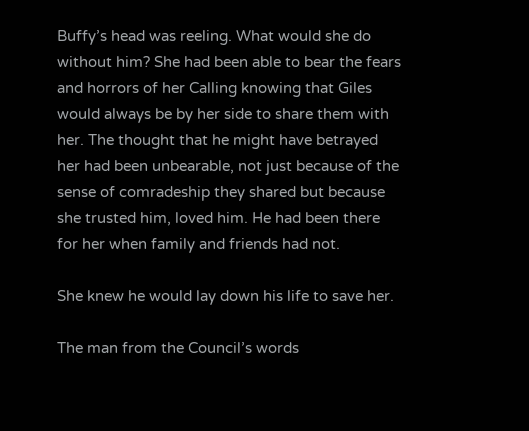Buffy’s head was reeling. What would she do without him? She had been able to bear the fears and horrors of her Calling knowing that Giles would always be by her side to share them with her. The thought that he might have betrayed her had been unbearable, not just because of the sense of comradeship they shared but because she trusted him, loved him. He had been there for her when family and friends had not.

She knew he would lay down his life to save her.

The man from the Council’s words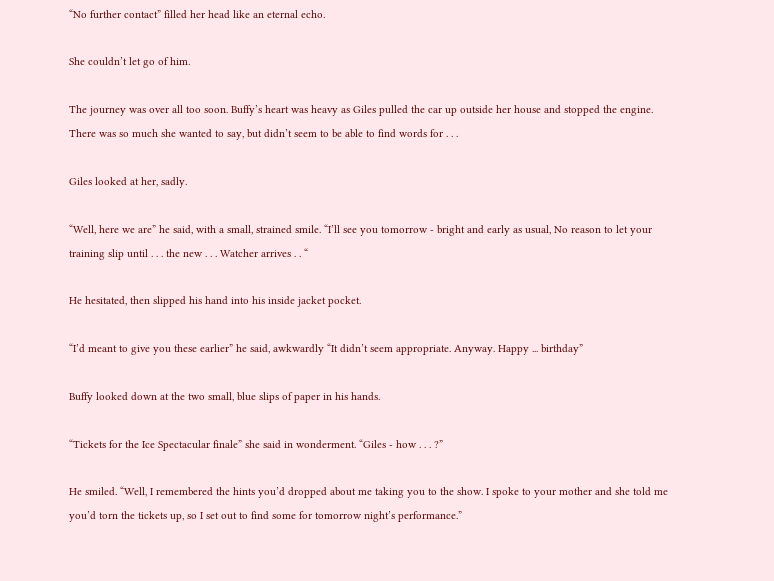“No further contact” filled her head like an eternal echo.

She couldn’t let go of him.

The journey was over all too soon. Buffy’s heart was heavy as Giles pulled the car up outside her house and stopped the engine. There was so much she wanted to say, but didn’t seem to be able to find words for . . .

Giles looked at her, sadly.

“Well, here we are” he said, with a small, strained smile. “I’ll see you tomorrow - bright and early as usual, No reason to let your training slip until . . . the new . . . Watcher arrives . . “

He hesitated, then slipped his hand into his inside jacket pocket.

“I’d meant to give you these earlier” he said, awkwardly “It didn’t seem appropriate. Anyway. Happy ... birthday”

Buffy looked down at the two small, blue slips of paper in his hands.

“Tickets for the Ice Spectacular finale” she said in wonderment. “Giles - how . . . ?”

He smiled. “Well, I remembered the hints you’d dropped about me taking you to the show. I spoke to your mother and she told me you’d torn the tickets up, so I set out to find some for tomorrow night’s performance.”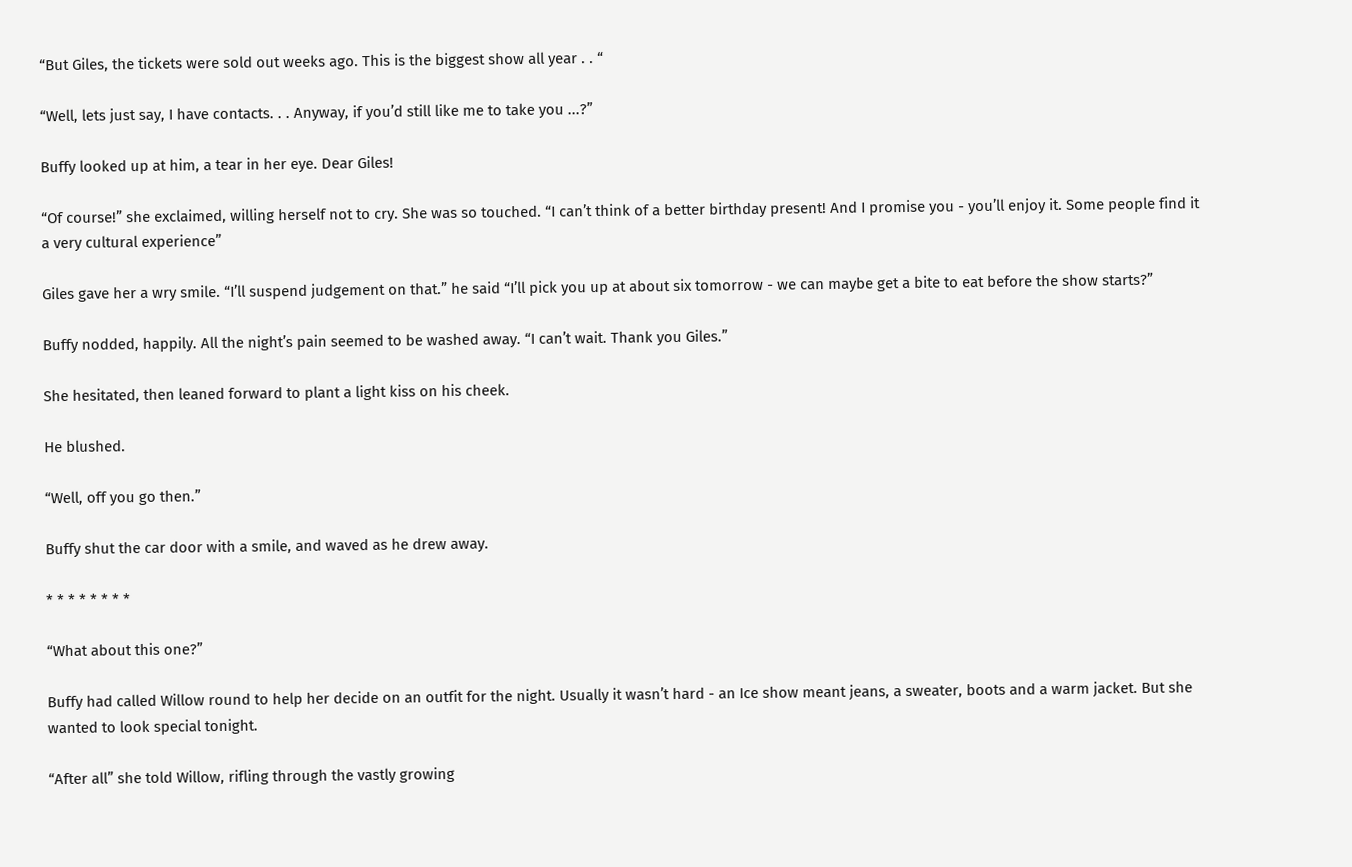“But Giles, the tickets were sold out weeks ago. This is the biggest show all year . . “

“Well, lets just say, I have contacts. . . Anyway, if you’d still like me to take you ...?”

Buffy looked up at him, a tear in her eye. Dear Giles!

“Of course!” she exclaimed, willing herself not to cry. She was so touched. “I can’t think of a better birthday present! And I promise you - you’ll enjoy it. Some people find it a very cultural experience”

Giles gave her a wry smile. “I’ll suspend judgement on that.” he said “I’ll pick you up at about six tomorrow - we can maybe get a bite to eat before the show starts?”

Buffy nodded, happily. All the night’s pain seemed to be washed away. “I can’t wait. Thank you Giles.”

She hesitated, then leaned forward to plant a light kiss on his cheek.

He blushed.

“Well, off you go then.”

Buffy shut the car door with a smile, and waved as he drew away.

* * * * * * * *

“What about this one?”

Buffy had called Willow round to help her decide on an outfit for the night. Usually it wasn’t hard - an Ice show meant jeans, a sweater, boots and a warm jacket. But she wanted to look special tonight.

“After all” she told Willow, rifling through the vastly growing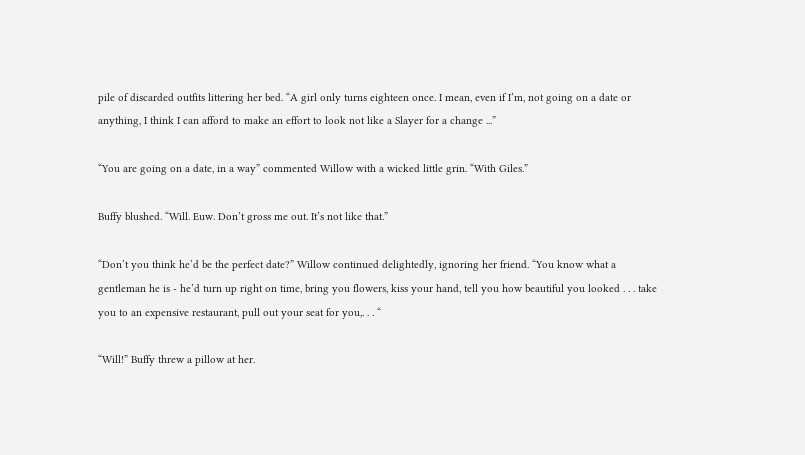pile of discarded outfits littering her bed. “A girl only turns eighteen once. I mean, even if I’m, not going on a date or anything, I think I can afford to make an effort to look not like a Slayer for a change ...”

“You are going on a date, in a way” commented Willow with a wicked little grin. “With Giles.”

Buffy blushed. “Will. Euw. Don’t gross me out. It’s not like that.”

“Don’t you think he’d be the perfect date?” Willow continued delightedly, ignoring her friend. “You know what a gentleman he is - he’d turn up right on time, bring you flowers, kiss your hand, tell you how beautiful you looked . . . take you to an expensive restaurant, pull out your seat for you,. . . “

“Will!” Buffy threw a pillow at her.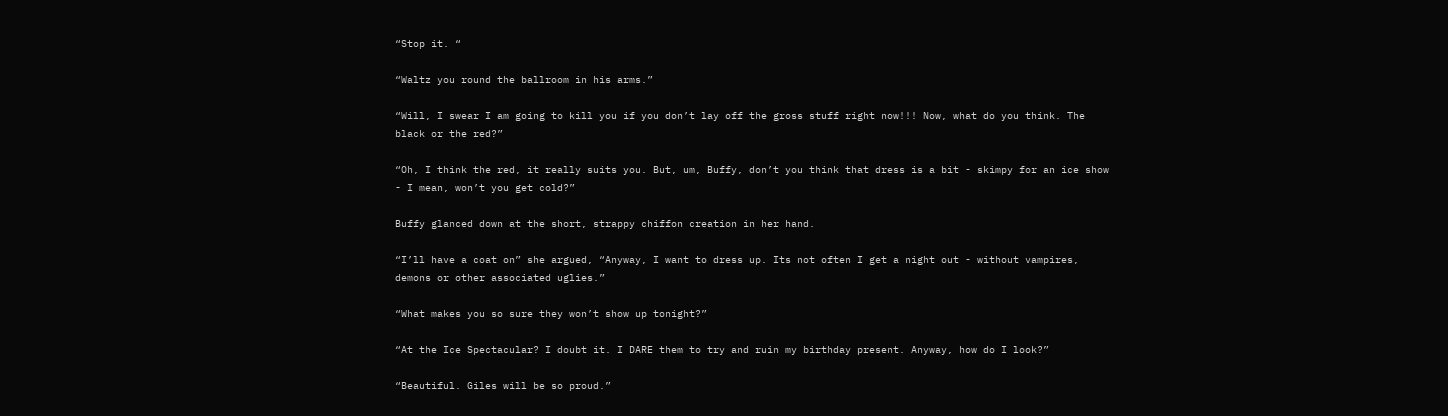“Stop it. “

“Waltz you round the ballroom in his arms.”

“Will, I swear I am going to kill you if you don’t lay off the gross stuff right now!!! Now, what do you think. The black or the red?”

“Oh, I think the red, it really suits you. But, um, Buffy, don’t you think that dress is a bit - skimpy for an ice show - I mean, won’t you get cold?”

Buffy glanced down at the short, strappy chiffon creation in her hand.

“I’ll have a coat on” she argued, “Anyway, I want to dress up. Its not often I get a night out - without vampires, demons or other associated uglies.”

“What makes you so sure they won’t show up tonight?”

“At the Ice Spectacular? I doubt it. I DARE them to try and ruin my birthday present. Anyway, how do I look?”

“Beautiful. Giles will be so proud.”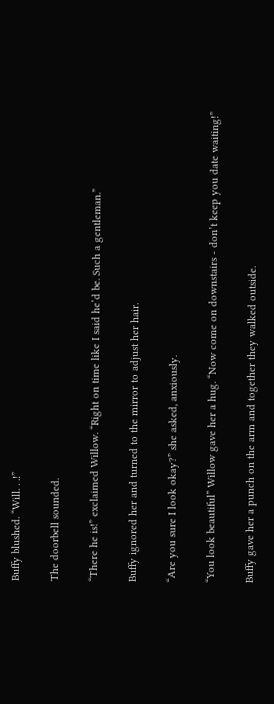Buffy blushed. “Will. . .!”

The doorbell sounded.

“There he is!” exclaimed Willow. “Right on time like I said he’d be. Such a gentleman.”

Buffy ignored her and turned to the mirror to adjust her hair.

“Are you sure I look okay?” she asked, anxiously.

“You look beautiful” Willow gave her a hug. “Now come on downstairs - don’t keep you date waiting!”

Buffy gave her a punch on the arm and together they walked outside.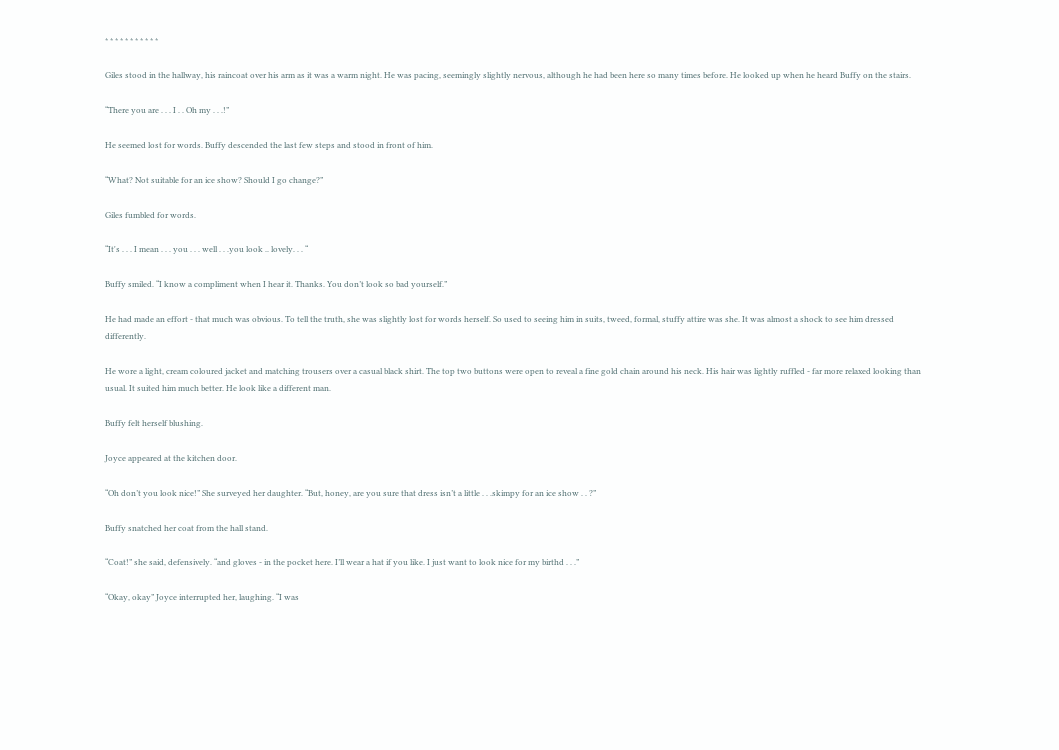* * * * * * * * * * *

Giles stood in the hallway, his raincoat over his arm as it was a warm night. He was pacing, seemingly slightly nervous, although he had been here so many times before. He looked up when he heard Buffy on the stairs.

“There you are . . . I . . Oh my . . .!”

He seemed lost for words. Buffy descended the last few steps and stood in front of him.

“What? Not suitable for an ice show? Should I go change?”

Giles fumbled for words.

“It's . . . I mean . . . you . . . well . . .you look .. lovely. . . “

Buffy smiled. “I know a compliment when I hear it. Thanks. You don’t look so bad yourself.”

He had made an effort - that much was obvious. To tell the truth, she was slightly lost for words herself. So used to seeing him in suits, tweed, formal, stuffy attire was she. It was almost a shock to see him dressed differently.

He wore a light, cream coloured jacket and matching trousers over a casual black shirt. The top two buttons were open to reveal a fine gold chain around his neck. His hair was lightly ruffled - far more relaxed looking than usual. It suited him much better. He look like a different man.

Buffy felt herself blushing.

Joyce appeared at the kitchen door.

“Oh don’t you look nice!” She surveyed her daughter. “But, honey, are you sure that dress isn’t a little . . .skimpy for an ice show . . ?”

Buffy snatched her coat from the hall stand.

“Coat!” she said, defensively. “and gloves - in the pocket here. I’ll wear a hat if you like. I just want to look nice for my birthd . . .”

“Okay, okay” Joyce interrupted her, laughing. “I was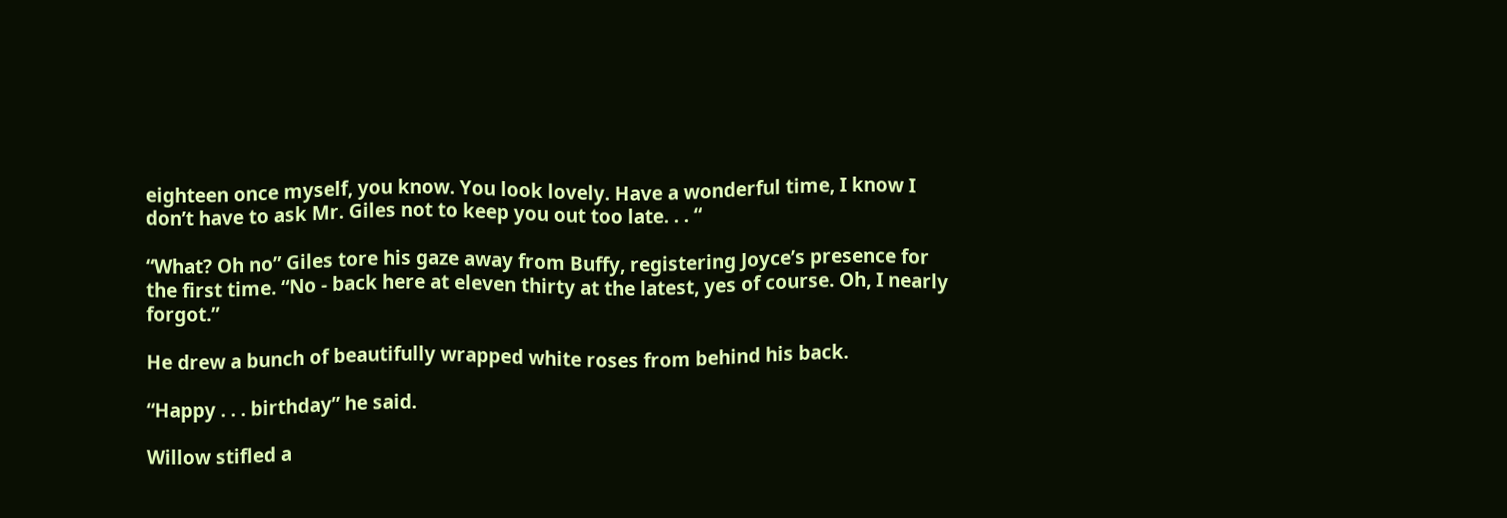eighteen once myself, you know. You look lovely. Have a wonderful time, I know I don’t have to ask Mr. Giles not to keep you out too late. . . “

“What? Oh no” Giles tore his gaze away from Buffy, registering Joyce’s presence for the first time. “No - back here at eleven thirty at the latest, yes of course. Oh, I nearly forgot.”

He drew a bunch of beautifully wrapped white roses from behind his back.

“Happy . . . birthday” he said.

Willow stifled a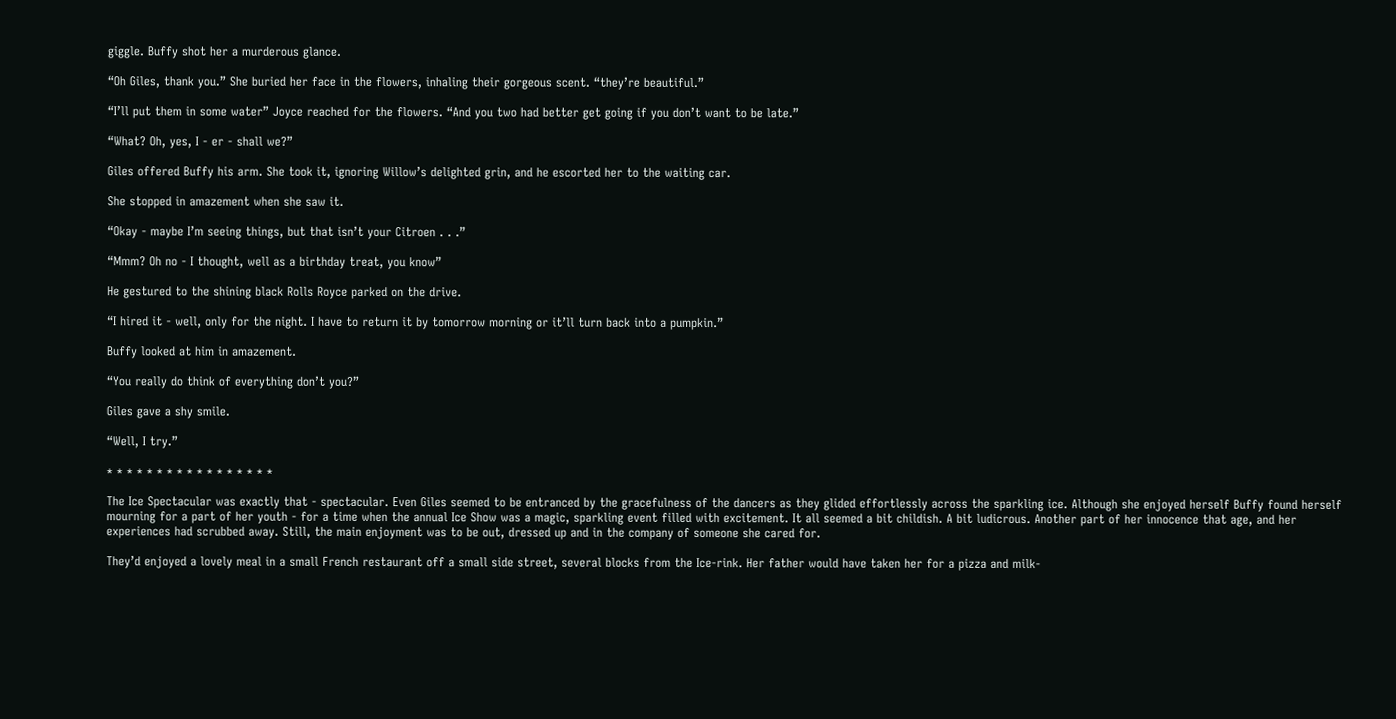giggle. Buffy shot her a murderous glance.

“Oh Giles, thank you.” She buried her face in the flowers, inhaling their gorgeous scent. “they’re beautiful.”

“I’ll put them in some water” Joyce reached for the flowers. “And you two had better get going if you don’t want to be late.”

“What? Oh, yes, I - er - shall we?”

Giles offered Buffy his arm. She took it, ignoring Willow’s delighted grin, and he escorted her to the waiting car.

She stopped in amazement when she saw it.

“Okay - maybe I’m seeing things, but that isn’t your Citroen . . .”

“Mmm? Oh no - I thought, well as a birthday treat, you know”

He gestured to the shining black Rolls Royce parked on the drive.

“I hired it - well, only for the night. I have to return it by tomorrow morning or it’ll turn back into a pumpkin.”

Buffy looked at him in amazement.

“You really do think of everything don’t you?”

Giles gave a shy smile.

“Well, I try.”

* * * * * * * * * * * * * * * * *

The Ice Spectacular was exactly that - spectacular. Even Giles seemed to be entranced by the gracefulness of the dancers as they glided effortlessly across the sparkling ice. Although she enjoyed herself Buffy found herself mourning for a part of her youth - for a time when the annual Ice Show was a magic, sparkling event filled with excitement. It all seemed a bit childish. A bit ludicrous. Another part of her innocence that age, and her experiences had scrubbed away. Still, the main enjoyment was to be out, dressed up and in the company of someone she cared for.

They’d enjoyed a lovely meal in a small French restaurant off a small side street, several blocks from the Ice-rink. Her father would have taken her for a pizza and milk-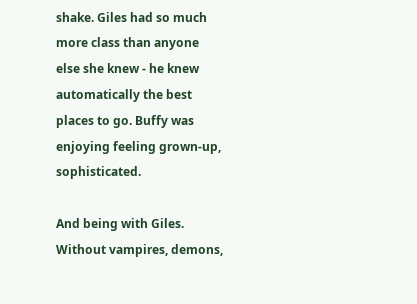shake. Giles had so much more class than anyone else she knew - he knew automatically the best places to go. Buffy was enjoying feeling grown-up, sophisticated.

And being with Giles. Without vampires, demons,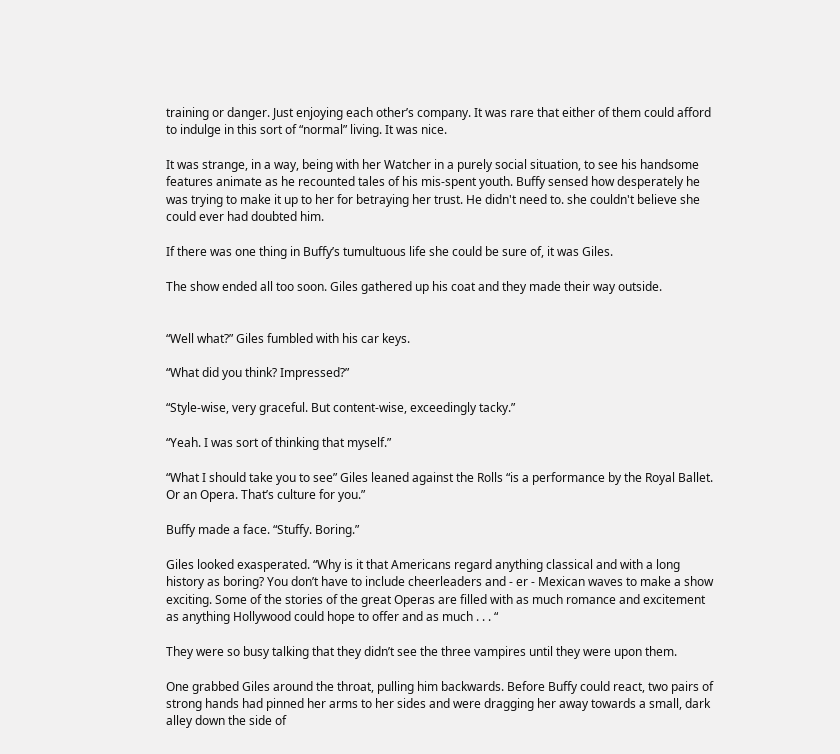training or danger. Just enjoying each other’s company. It was rare that either of them could afford to indulge in this sort of “normal” living. It was nice.

It was strange, in a way, being with her Watcher in a purely social situation, to see his handsome features animate as he recounted tales of his mis-spent youth. Buffy sensed how desperately he was trying to make it up to her for betraying her trust. He didn't need to. she couldn't believe she could ever had doubted him.

If there was one thing in Buffy’s tumultuous life she could be sure of, it was Giles.

The show ended all too soon. Giles gathered up his coat and they made their way outside.


“Well what?” Giles fumbled with his car keys.

“What did you think? Impressed?”

“Style-wise, very graceful. But content-wise, exceedingly tacky.”

“Yeah. I was sort of thinking that myself.”

“What I should take you to see” Giles leaned against the Rolls “is a performance by the Royal Ballet. Or an Opera. That’s culture for you.”

Buffy made a face. “Stuffy. Boring.”

Giles looked exasperated. “Why is it that Americans regard anything classical and with a long history as boring? You don’t have to include cheerleaders and - er - Mexican waves to make a show exciting. Some of the stories of the great Operas are filled with as much romance and excitement as anything Hollywood could hope to offer and as much . . . “

They were so busy talking that they didn’t see the three vampires until they were upon them.

One grabbed Giles around the throat, pulling him backwards. Before Buffy could react, two pairs of strong hands had pinned her arms to her sides and were dragging her away towards a small, dark alley down the side of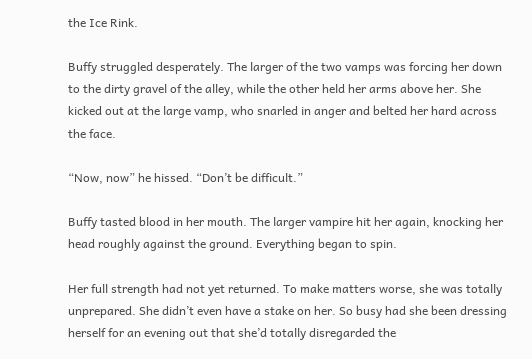the Ice Rink.

Buffy struggled desperately. The larger of the two vamps was forcing her down to the dirty gravel of the alley, while the other held her arms above her. She kicked out at the large vamp, who snarled in anger and belted her hard across the face.

“Now, now” he hissed. “Don’t be difficult.”

Buffy tasted blood in her mouth. The larger vampire hit her again, knocking her head roughly against the ground. Everything began to spin.

Her full strength had not yet returned. To make matters worse, she was totally unprepared. She didn’t even have a stake on her. So busy had she been dressing herself for an evening out that she’d totally disregarded the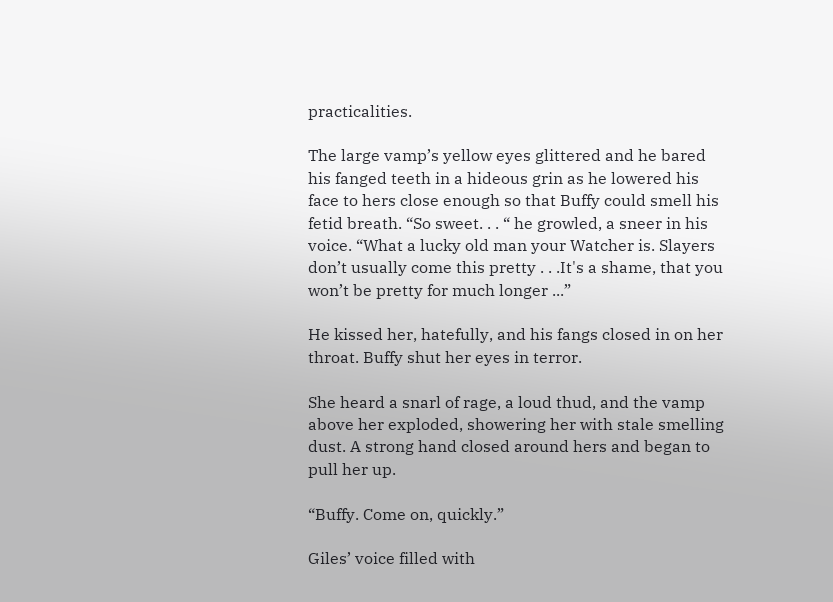practicalities.

The large vamp’s yellow eyes glittered and he bared his fanged teeth in a hideous grin as he lowered his face to hers close enough so that Buffy could smell his fetid breath. “So sweet. . . “ he growled, a sneer in his voice. “What a lucky old man your Watcher is. Slayers don’t usually come this pretty . . .It's a shame, that you won’t be pretty for much longer ...”

He kissed her, hatefully, and his fangs closed in on her throat. Buffy shut her eyes in terror.

She heard a snarl of rage, a loud thud, and the vamp above her exploded, showering her with stale smelling dust. A strong hand closed around hers and began to pull her up.

“Buffy. Come on, quickly.”

Giles’ voice filled with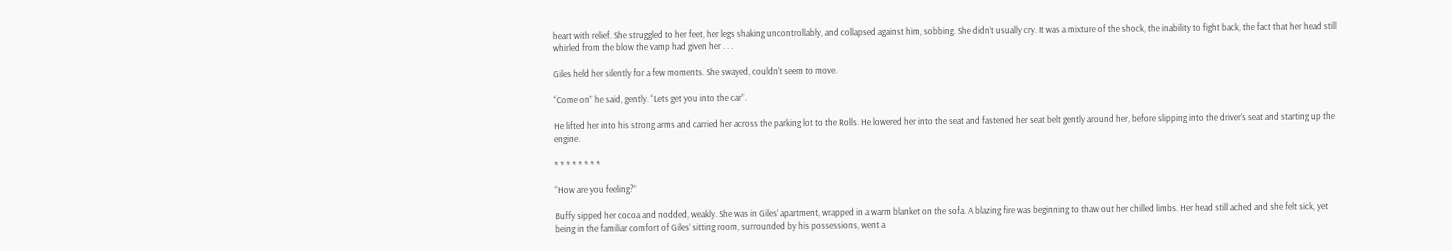heart with relief. She struggled to her feet, her legs shaking uncontrollably, and collapsed against him, sobbing. She didn’t usually cry. It was a mixture of the shock, the inability to fight back, the fact that her head still whirled from the blow the vamp had given her . . .

Giles held her silently for a few moments. She swayed, couldn't seem to move.

“Come on” he said, gently. “Lets get you into the car”.

He lifted her into his strong arms and carried her across the parking lot to the Rolls. He lowered her into the seat and fastened her seat belt gently around her, before slipping into the driver’s seat and starting up the engine.

* * * * * * * *

“How are you feeling?”

Buffy sipped her cocoa and nodded, weakly. She was in Giles’ apartment, wrapped in a warm blanket on the sofa. A blazing fire was beginning to thaw out her chilled limbs. Her head still ached and she felt sick, yet being in the familiar comfort of Giles’ sitting room, surrounded by his possessions, went a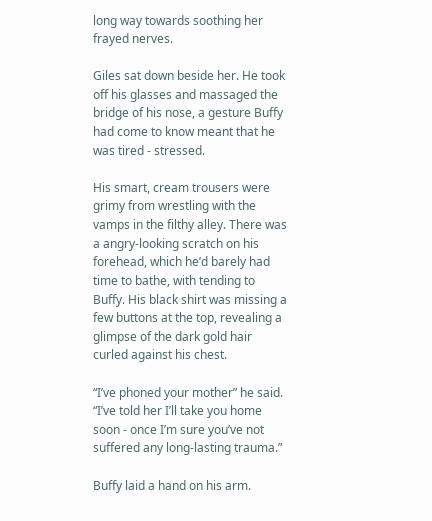long way towards soothing her frayed nerves.

Giles sat down beside her. He took off his glasses and massaged the bridge of his nose, a gesture Buffy had come to know meant that he was tired - stressed.

His smart, cream trousers were grimy from wrestling with the vamps in the filthy alley. There was a angry-looking scratch on his forehead, which he’d barely had time to bathe, with tending to Buffy. His black shirt was missing a few buttons at the top, revealing a glimpse of the dark gold hair curled against his chest.

“I’ve phoned your mother” he said. “I’ve told her I’ll take you home soon - once I’m sure you’ve not suffered any long-lasting trauma.”

Buffy laid a hand on his arm.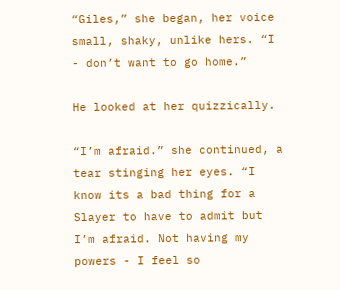“Giles,” she began, her voice small, shaky, unlike hers. “I - don’t want to go home.”

He looked at her quizzically.

“I’m afraid.” she continued, a tear stinging her eyes. “I know its a bad thing for a Slayer to have to admit but I’m afraid. Not having my powers - I feel so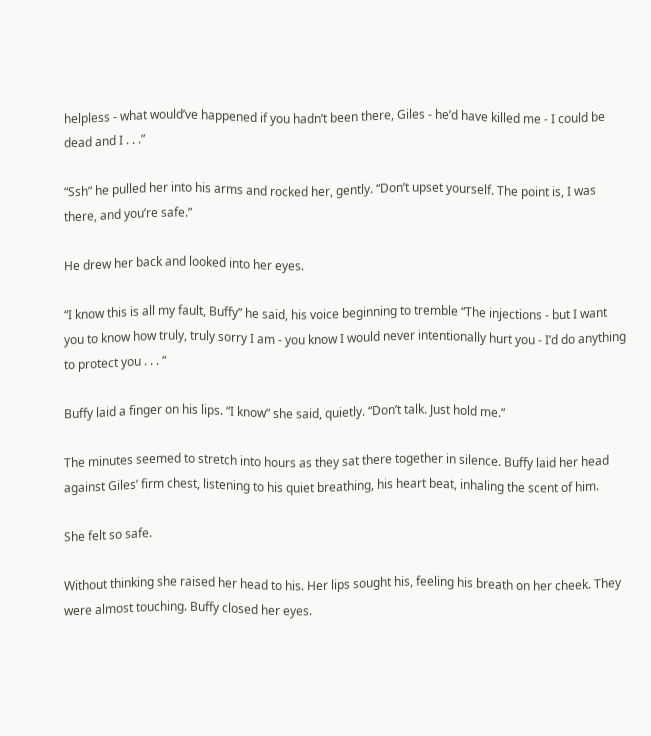helpless - what would’ve happened if you hadn’t been there, Giles - he’d have killed me - I could be dead and I . . .”

“Ssh” he pulled her into his arms and rocked her, gently. “Don’t upset yourself. The point is, I was there, and you’re safe.”

He drew her back and looked into her eyes.

“I know this is all my fault, Buffy” he said, his voice beginning to tremble “The injections - but I want you to know how truly, truly sorry I am - you know I would never intentionally hurt you - I’d do anything to protect you . . . “

Buffy laid a finger on his lips. “I know” she said, quietly. “Don’t talk. Just hold me.”

The minutes seemed to stretch into hours as they sat there together in silence. Buffy laid her head against Giles’ firm chest, listening to his quiet breathing, his heart beat, inhaling the scent of him.

She felt so safe.

Without thinking she raised her head to his. Her lips sought his, feeling his breath on her cheek. They were almost touching. Buffy closed her eyes.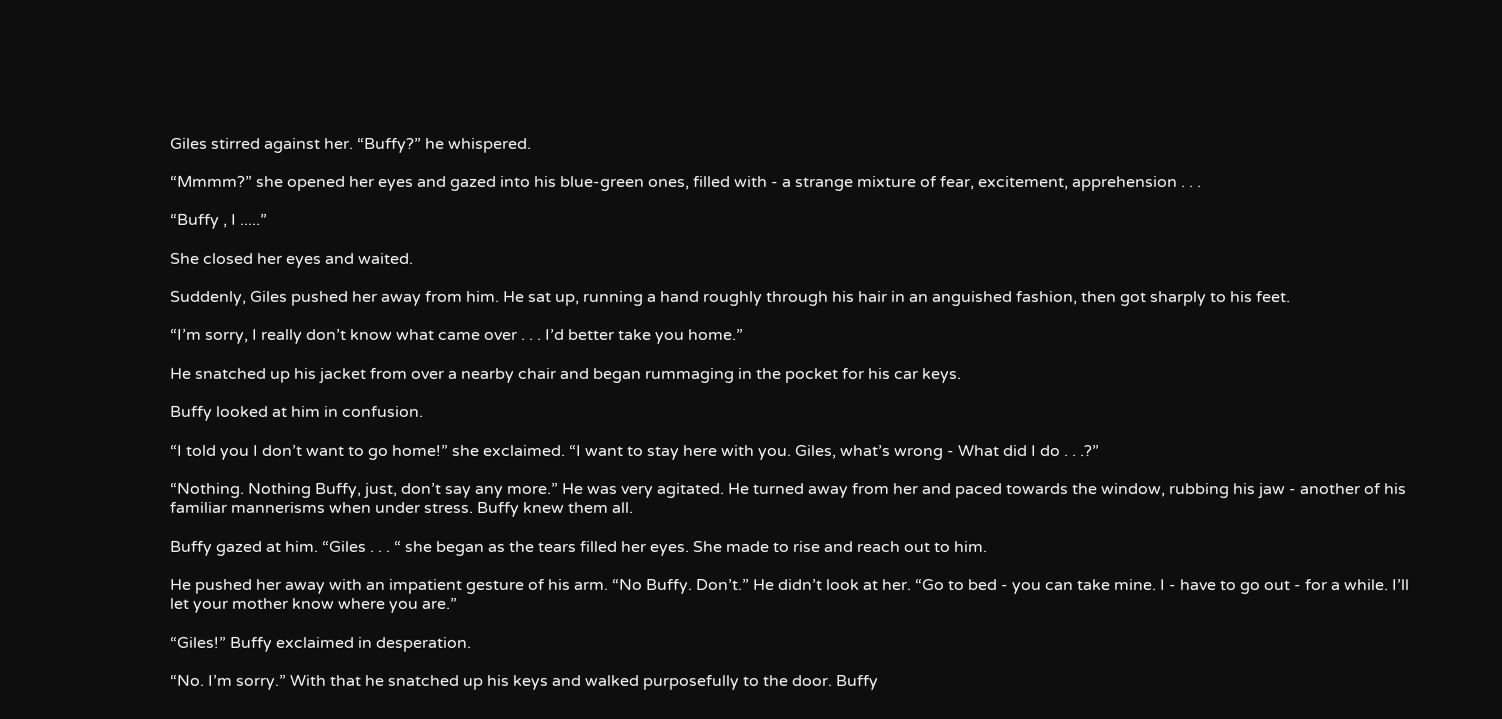Giles stirred against her. “Buffy?” he whispered.

“Mmmm?” she opened her eyes and gazed into his blue-green ones, filled with - a strange mixture of fear, excitement, apprehension . . .

“Buffy , I .....”

She closed her eyes and waited.

Suddenly, Giles pushed her away from him. He sat up, running a hand roughly through his hair in an anguished fashion, then got sharply to his feet.

“I’m sorry, I really don’t know what came over . . . I’d better take you home.”

He snatched up his jacket from over a nearby chair and began rummaging in the pocket for his car keys.

Buffy looked at him in confusion.

“I told you I don’t want to go home!” she exclaimed. “I want to stay here with you. Giles, what’s wrong - What did I do . . .?”

“Nothing. Nothing Buffy, just, don’t say any more.” He was very agitated. He turned away from her and paced towards the window, rubbing his jaw - another of his familiar mannerisms when under stress. Buffy knew them all.

Buffy gazed at him. “Giles . . . “ she began as the tears filled her eyes. She made to rise and reach out to him.

He pushed her away with an impatient gesture of his arm. “No Buffy. Don’t.” He didn’t look at her. “Go to bed - you can take mine. I - have to go out - for a while. I’ll let your mother know where you are.”

“Giles!” Buffy exclaimed in desperation.

“No. I’m sorry.” With that he snatched up his keys and walked purposefully to the door. Buffy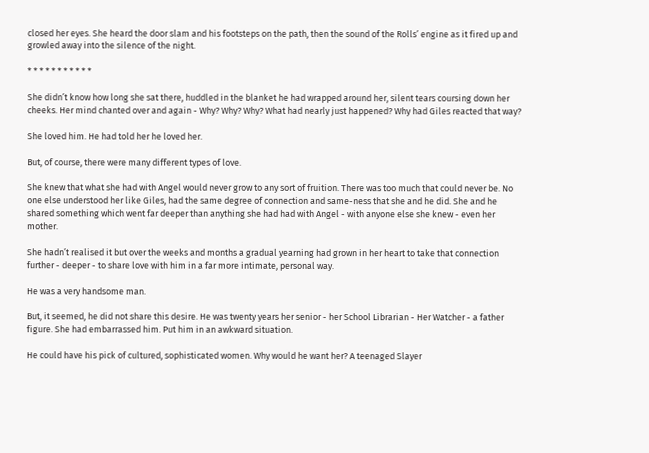closed her eyes. She heard the door slam and his footsteps on the path, then the sound of the Rolls’ engine as it fired up and growled away into the silence of the night.

* * * * * * * * * * *

She didn’t know how long she sat there, huddled in the blanket he had wrapped around her, silent tears coursing down her cheeks. Her mind chanted over and again - Why? Why? Why? What had nearly just happened? Why had Giles reacted that way?

She loved him. He had told her he loved her.

But, of course, there were many different types of love.

She knew that what she had with Angel would never grow to any sort of fruition. There was too much that could never be. No one else understood her like Giles, had the same degree of connection and same-ness that she and he did. She and he shared something which went far deeper than anything she had had with Angel - with anyone else she knew - even her mother.

She hadn’t realised it but over the weeks and months a gradual yearning had grown in her heart to take that connection further - deeper - to share love with him in a far more intimate, personal way.

He was a very handsome man.

But, it seemed, he did not share this desire. He was twenty years her senior - her School Librarian - Her Watcher - a father figure. She had embarrassed him. Put him in an awkward situation.

He could have his pick of cultured, sophisticated women. Why would he want her? A teenaged Slayer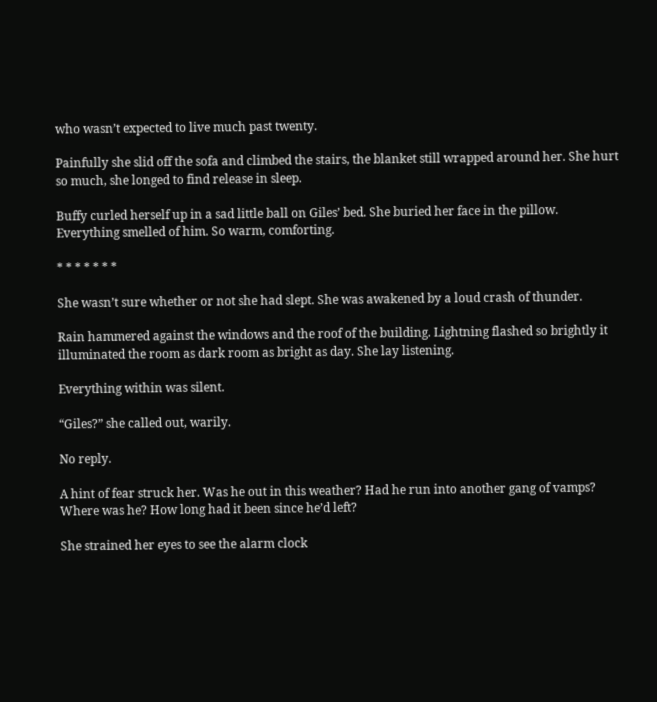who wasn’t expected to live much past twenty.

Painfully she slid off the sofa and climbed the stairs, the blanket still wrapped around her. She hurt so much, she longed to find release in sleep.

Buffy curled herself up in a sad little ball on Giles’ bed. She buried her face in the pillow. Everything smelled of him. So warm, comforting.

* * * * * * *

She wasn’t sure whether or not she had slept. She was awakened by a loud crash of thunder.

Rain hammered against the windows and the roof of the building. Lightning flashed so brightly it illuminated the room as dark room as bright as day. She lay listening.

Everything within was silent.

“Giles?” she called out, warily.

No reply.

A hint of fear struck her. Was he out in this weather? Had he run into another gang of vamps? Where was he? How long had it been since he’d left?

She strained her eyes to see the alarm clock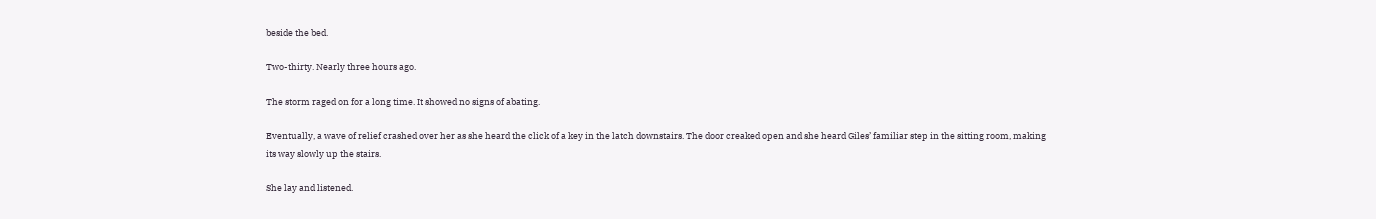beside the bed.

Two-thirty. Nearly three hours ago.

The storm raged on for a long time. It showed no signs of abating.

Eventually, a wave of relief crashed over her as she heard the click of a key in the latch downstairs. The door creaked open and she heard Giles’ familiar step in the sitting room, making its way slowly up the stairs.

She lay and listened.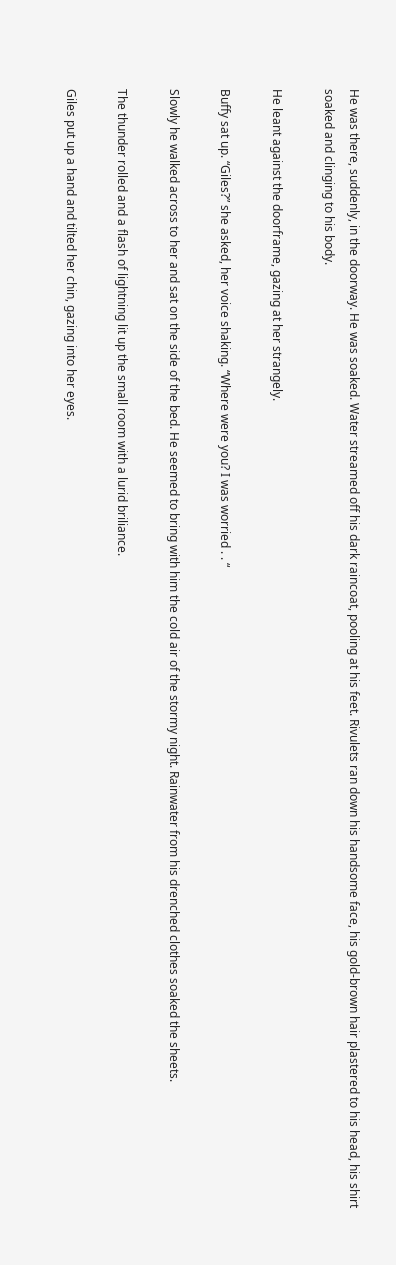He was there, suddenly, in the doorway. He was soaked. Water streamed off his dark raincoat, pooling at his feet. Rivulets ran down his handsome face, his gold-brown hair plastered to his head, his shirt soaked and clinging to his body.

He leant against the doorframe, gazing at her strangely.

Buffy sat up. “Giles?” she asked, her voice shaking. “Where were you? I was worried . . “

Slowly he walked across to her and sat on the side of the bed. He seemed to bring with him the cold air of the stormy night. Rainwater from his drenched clothes soaked the sheets.

The thunder rolled and a flash of lightning lit up the small room with a lurid briliance.

Giles put up a hand and tilted her chin, gazing into her eyes.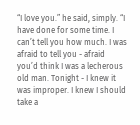“I love you.” he said, simply. “I have done for some time. I can’t tell you how much. I was afraid to tell you - afraid you’d think I was a lecherous old man. Tonight - I knew it was improper. I knew I should take a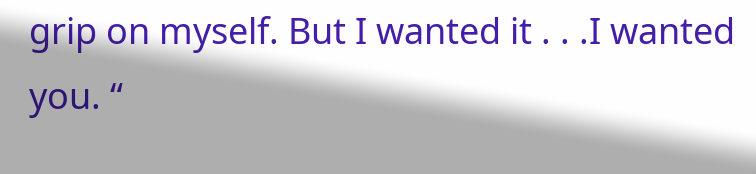grip on myself. But I wanted it . . .I wanted you. “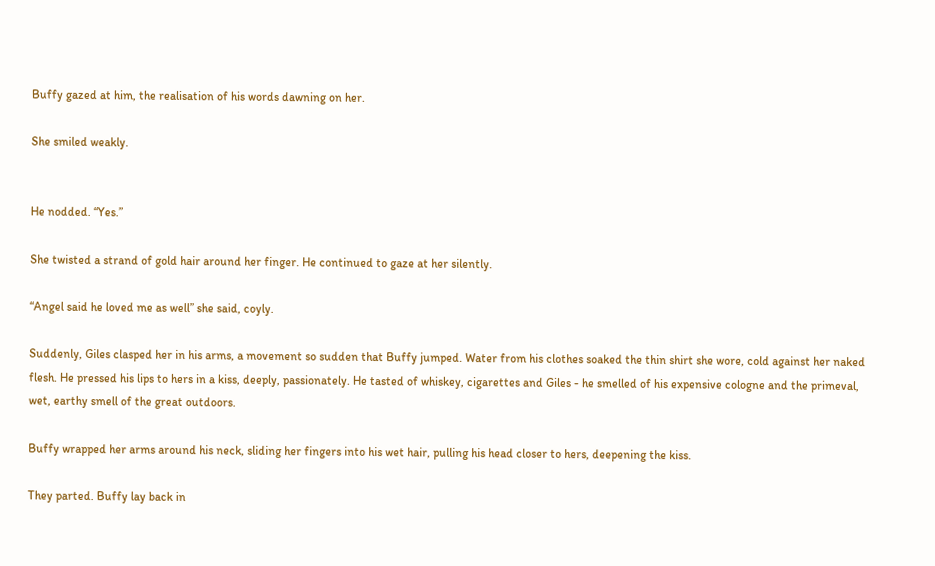Buffy gazed at him, the realisation of his words dawning on her.

She smiled weakly.


He nodded. “Yes.”

She twisted a strand of gold hair around her finger. He continued to gaze at her silently.

“Angel said he loved me as well” she said, coyly.

Suddenly, Giles clasped her in his arms, a movement so sudden that Buffy jumped. Water from his clothes soaked the thin shirt she wore, cold against her naked flesh. He pressed his lips to hers in a kiss, deeply, passionately. He tasted of whiskey, cigarettes and Giles - he smelled of his expensive cologne and the primeval, wet, earthy smell of the great outdoors.

Buffy wrapped her arms around his neck, sliding her fingers into his wet hair, pulling his head closer to hers, deepening the kiss.

They parted. Buffy lay back in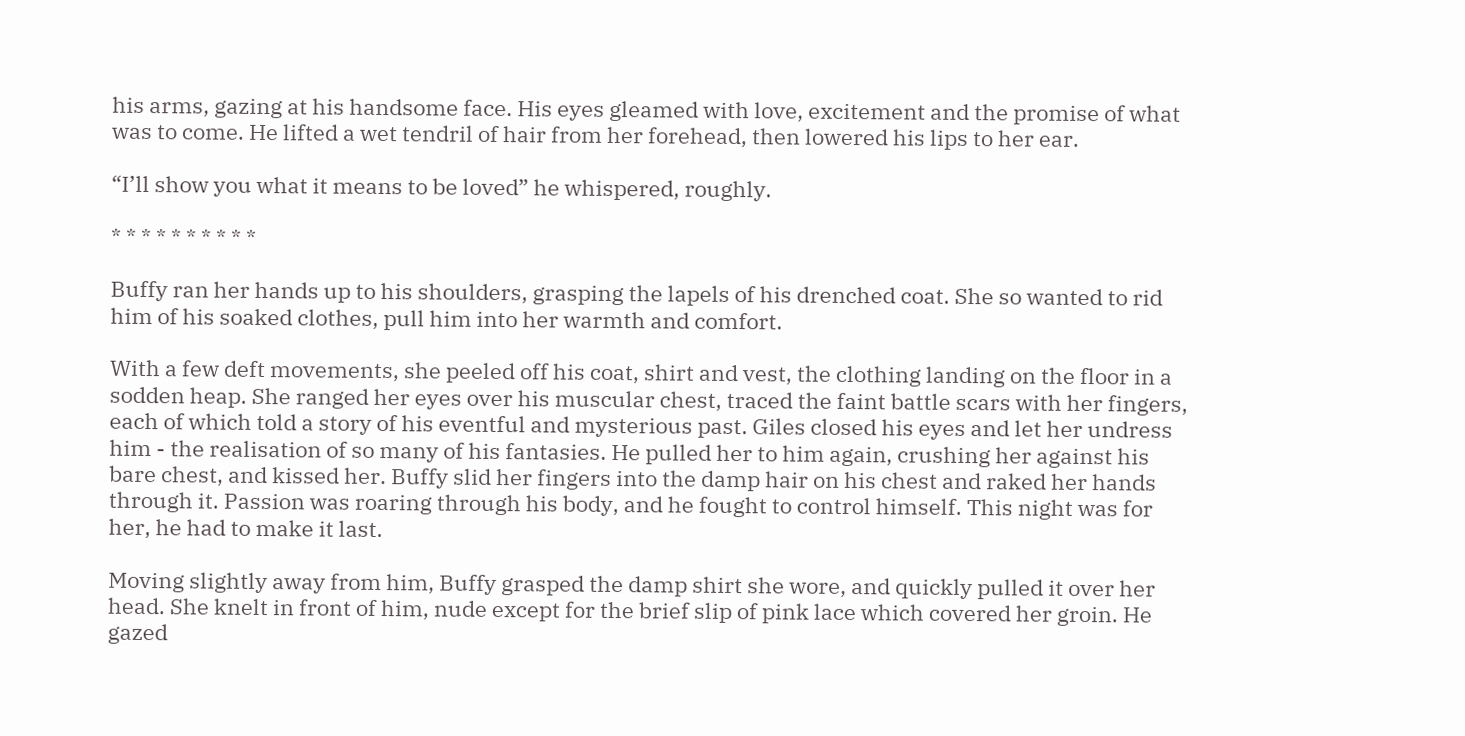his arms, gazing at his handsome face. His eyes gleamed with love, excitement and the promise of what was to come. He lifted a wet tendril of hair from her forehead, then lowered his lips to her ear.

“I’ll show you what it means to be loved” he whispered, roughly.

* * * * * * * * * *

Buffy ran her hands up to his shoulders, grasping the lapels of his drenched coat. She so wanted to rid him of his soaked clothes, pull him into her warmth and comfort.

With a few deft movements, she peeled off his coat, shirt and vest, the clothing landing on the floor in a sodden heap. She ranged her eyes over his muscular chest, traced the faint battle scars with her fingers, each of which told a story of his eventful and mysterious past. Giles closed his eyes and let her undress him - the realisation of so many of his fantasies. He pulled her to him again, crushing her against his bare chest, and kissed her. Buffy slid her fingers into the damp hair on his chest and raked her hands through it. Passion was roaring through his body, and he fought to control himself. This night was for her, he had to make it last.

Moving slightly away from him, Buffy grasped the damp shirt she wore, and quickly pulled it over her head. She knelt in front of him, nude except for the brief slip of pink lace which covered her groin. He gazed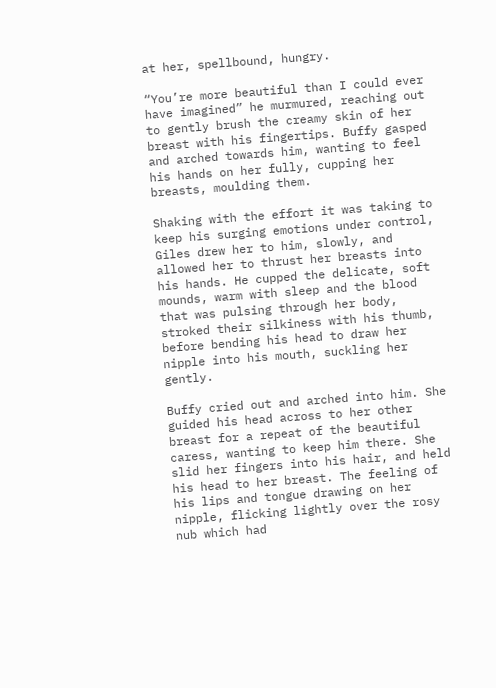at her, spellbound, hungry.

“You’re more beautiful than I could ever have imagined” he murmured, reaching out to gently brush the creamy skin of her breast with his fingertips. Buffy gasped and arched towards him, wanting to feel his hands on her fully, cupping her breasts, moulding them.

Shaking with the effort it was taking to keep his surging emotions under control, Giles drew her to him, slowly, and allowed her to thrust her breasts into his hands. He cupped the delicate, soft mounds, warm with sleep and the blood that was pulsing through her body, stroked their silkiness with his thumb, before bending his head to draw her nipple into his mouth, suckling her gently.

Buffy cried out and arched into him. She guided his head across to her other breast for a repeat of the beautiful caress, wanting to keep him there. She slid her fingers into his hair, and held his head to her breast. The feeling of his lips and tongue drawing on her nipple, flicking lightly over the rosy nub which had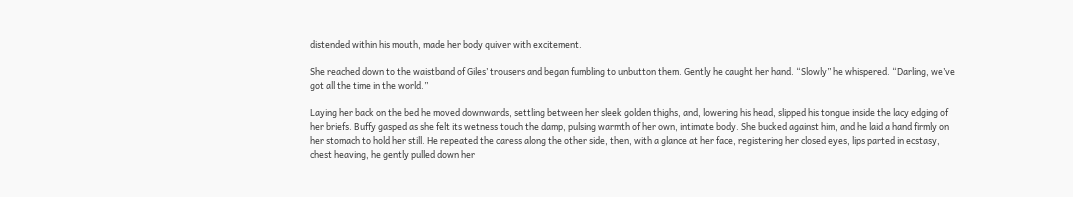distended within his mouth, made her body quiver with excitement.

She reached down to the waistband of Giles’ trousers and began fumbling to unbutton them. Gently he caught her hand. “Slowly” he whispered. “Darling, we’ve got all the time in the world.”

Laying her back on the bed he moved downwards, settling between her sleek golden thighs, and, lowering his head, slipped his tongue inside the lacy edging of her briefs. Buffy gasped as she felt its wetness touch the damp, pulsing warmth of her own, intimate body. She bucked against him, and he laid a hand firmly on her stomach to hold her still. He repeated the caress along the other side, then, with a glance at her face, registering her closed eyes, lips parted in ecstasy, chest heaving, he gently pulled down her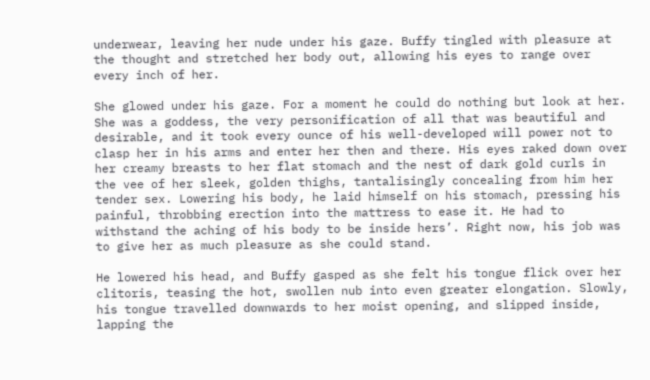underwear, leaving her nude under his gaze. Buffy tingled with pleasure at the thought and stretched her body out, allowing his eyes to range over every inch of her.

She glowed under his gaze. For a moment he could do nothing but look at her. She was a goddess, the very personification of all that was beautiful and desirable, and it took every ounce of his well-developed will power not to clasp her in his arms and enter her then and there. His eyes raked down over her creamy breasts to her flat stomach and the nest of dark gold curls in the vee of her sleek, golden thighs, tantalisingly concealing from him her tender sex. Lowering his body, he laid himself on his stomach, pressing his painful, throbbing erection into the mattress to ease it. He had to withstand the aching of his body to be inside hers’. Right now, his job was to give her as much pleasure as she could stand.

He lowered his head, and Buffy gasped as she felt his tongue flick over her clitoris, teasing the hot, swollen nub into even greater elongation. Slowly, his tongue travelled downwards to her moist opening, and slipped inside, lapping the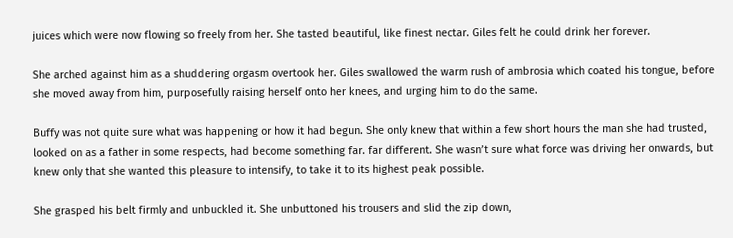juices which were now flowing so freely from her. She tasted beautiful, like finest nectar. Giles felt he could drink her forever.

She arched against him as a shuddering orgasm overtook her. Giles swallowed the warm rush of ambrosia which coated his tongue, before she moved away from him, purposefully raising herself onto her knees, and urging him to do the same.

Buffy was not quite sure what was happening or how it had begun. She only knew that within a few short hours the man she had trusted, looked on as a father in some respects, had become something far. far different. She wasn’t sure what force was driving her onwards, but knew only that she wanted this pleasure to intensify, to take it to its highest peak possible.

She grasped his belt firmly and unbuckled it. She unbuttoned his trousers and slid the zip down,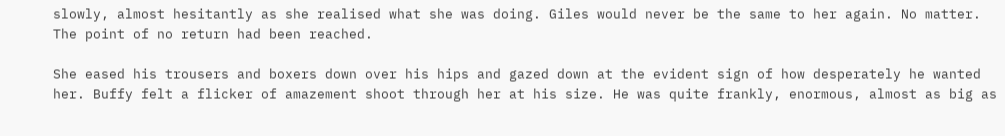slowly, almost hesitantly as she realised what she was doing. Giles would never be the same to her again. No matter. The point of no return had been reached.

She eased his trousers and boxers down over his hips and gazed down at the evident sign of how desperately he wanted her. Buffy felt a flicker of amazement shoot through her at his size. He was quite frankly, enormous, almost as big as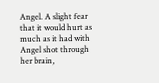Angel. A slight fear that it would hurt as much as it had with Angel shot through her brain,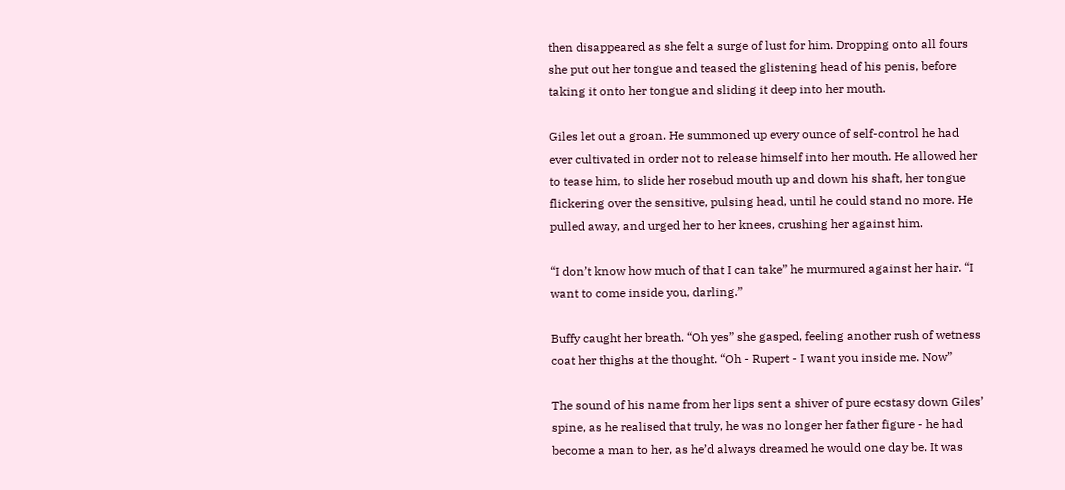then disappeared as she felt a surge of lust for him. Dropping onto all fours she put out her tongue and teased the glistening head of his penis, before taking it onto her tongue and sliding it deep into her mouth.

Giles let out a groan. He summoned up every ounce of self-control he had ever cultivated in order not to release himself into her mouth. He allowed her to tease him, to slide her rosebud mouth up and down his shaft, her tongue flickering over the sensitive, pulsing head, until he could stand no more. He pulled away, and urged her to her knees, crushing her against him.

“I don’t know how much of that I can take” he murmured against her hair. “I want to come inside you, darling.”

Buffy caught her breath. “Oh yes” she gasped, feeling another rush of wetness coat her thighs at the thought. “Oh - Rupert - I want you inside me. Now”

The sound of his name from her lips sent a shiver of pure ecstasy down Giles’ spine, as he realised that truly, he was no longer her father figure - he had become a man to her, as he’d always dreamed he would one day be. It was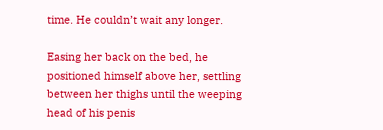time. He couldn’t wait any longer.

Easing her back on the bed, he positioned himself above her, settling between her thighs until the weeping head of his penis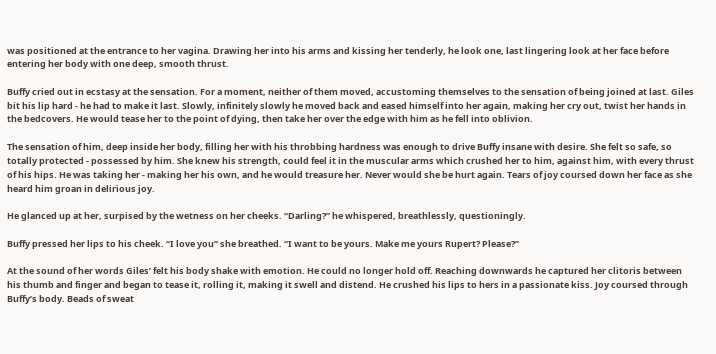was positioned at the entrance to her vagina. Drawing her into his arms and kissing her tenderly, he look one, last lingering look at her face before entering her body with one deep, smooth thrust.

Buffy cried out in ecstasy at the sensation. For a moment, neither of them moved, accustoming themselves to the sensation of being joined at last. Giles bit his lip hard - he had to make it last. Slowly, infinitely slowly he moved back and eased himself into her again, making her cry out, twist her hands in the bedcovers. He would tease her to the point of dying, then take her over the edge with him as he fell into oblivion.

The sensation of him, deep inside her body, filling her with his throbbing hardness was enough to drive Buffy insane with desire. She felt so safe, so totally protected - possessed by him. She knew his strength, could feel it in the muscular arms which crushed her to him, against him, with every thrust of his hips. He was taking her - making her his own, and he would treasure her. Never would she be hurt again. Tears of joy coursed down her face as she heard him groan in delirious joy.

He glanced up at her, surpised by the wetness on her cheeks. “Darling?” he whispered, breathlessly, questioningly.

Buffy pressed her lips to his cheek. “I love you” she breathed. “I want to be yours. Make me yours Rupert? Please?”

At the sound of her words Giles’ felt his body shake with emotion. He could no longer hold off. Reaching downwards he captured her clitoris between his thumb and finger and began to tease it, rolling it, making it swell and distend. He crushed his lips to hers in a passionate kiss. Joy coursed through Buffy’s body. Beads of sweat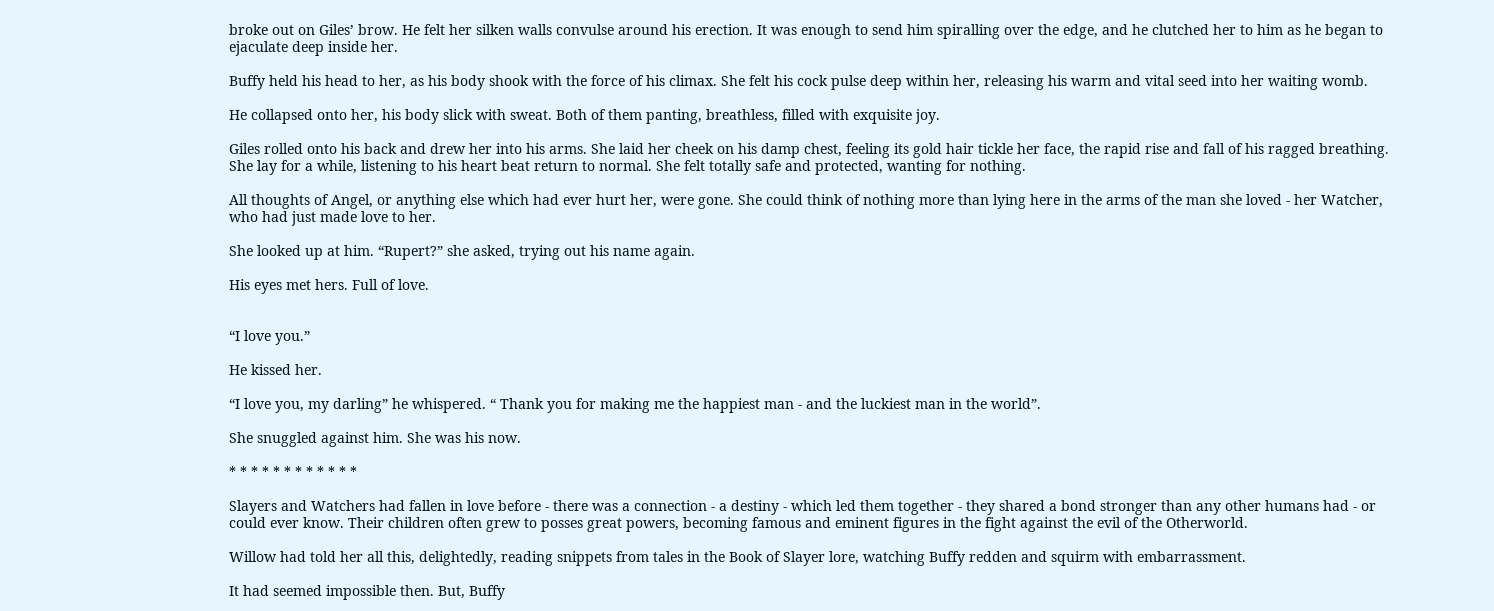broke out on Giles’ brow. He felt her silken walls convulse around his erection. It was enough to send him spiralling over the edge, and he clutched her to him as he began to ejaculate deep inside her.

Buffy held his head to her, as his body shook with the force of his climax. She felt his cock pulse deep within her, releasing his warm and vital seed into her waiting womb.

He collapsed onto her, his body slick with sweat. Both of them panting, breathless, filled with exquisite joy.

Giles rolled onto his back and drew her into his arms. She laid her cheek on his damp chest, feeling its gold hair tickle her face, the rapid rise and fall of his ragged breathing.
She lay for a while, listening to his heart beat return to normal. She felt totally safe and protected, wanting for nothing.

All thoughts of Angel, or anything else which had ever hurt her, were gone. She could think of nothing more than lying here in the arms of the man she loved - her Watcher, who had just made love to her.

She looked up at him. “Rupert?” she asked, trying out his name again.

His eyes met hers. Full of love.


“I love you.”

He kissed her.

“I love you, my darling” he whispered. “ Thank you for making me the happiest man - and the luckiest man in the world”.

She snuggled against him. She was his now.

* * * * * * * * * * * *

Slayers and Watchers had fallen in love before - there was a connection - a destiny - which led them together - they shared a bond stronger than any other humans had - or could ever know. Their children often grew to posses great powers, becoming famous and eminent figures in the fight against the evil of the Otherworld.

Willow had told her all this, delightedly, reading snippets from tales in the Book of Slayer lore, watching Buffy redden and squirm with embarrassment.

It had seemed impossible then. But, Buffy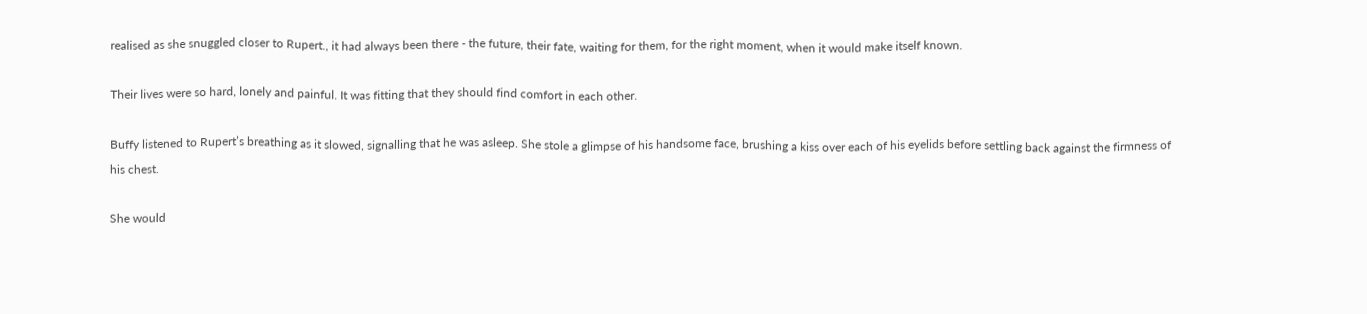realised as she snuggled closer to Rupert., it had always been there - the future, their fate, waiting for them, for the right moment, when it would make itself known.

Their lives were so hard, lonely and painful. It was fitting that they should find comfort in each other.

Buffy listened to Rupert’s breathing as it slowed, signalling that he was asleep. She stole a glimpse of his handsome face, brushing a kiss over each of his eyelids before settling back against the firmness of his chest.

She would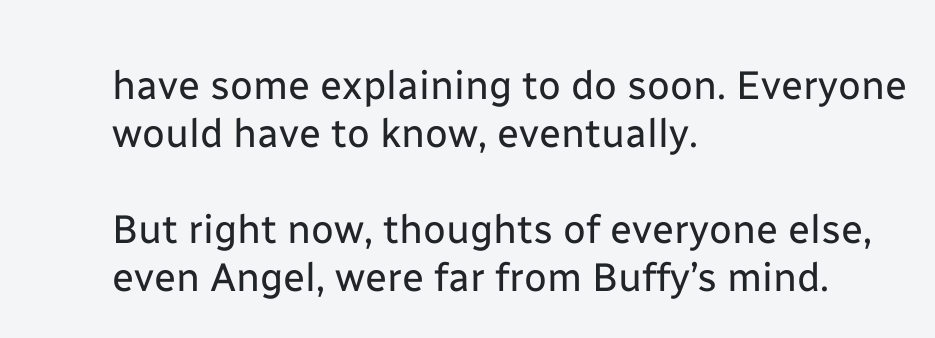have some explaining to do soon. Everyone would have to know, eventually.

But right now, thoughts of everyone else, even Angel, were far from Buffy’s mind.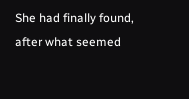She had finally found, after what seemed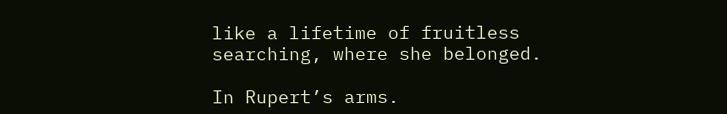like a lifetime of fruitless searching, where she belonged.

In Rupert’s arms.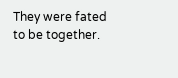They were fated to be together.